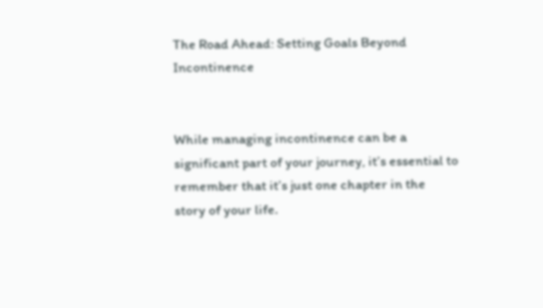The Road Ahead: Setting Goals Beyond Incontinence


While managing incontinence can be a significant part of your journey, it’s essential to remember that it’s just one chapter in the story of your life.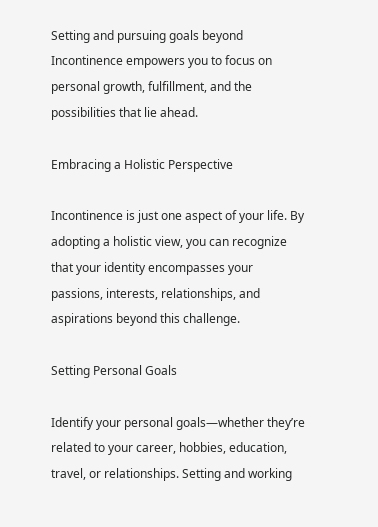Setting and pursuing goals beyond Incontinence empowers you to focus on personal growth, fulfillment, and the possibilities that lie ahead.

Embracing a Holistic Perspective

Incontinence is just one aspect of your life. By adopting a holistic view, you can recognize that your identity encompasses your passions, interests, relationships, and aspirations beyond this challenge.

Setting Personal Goals

Identify your personal goals—whether they’re related to your career, hobbies, education, travel, or relationships. Setting and working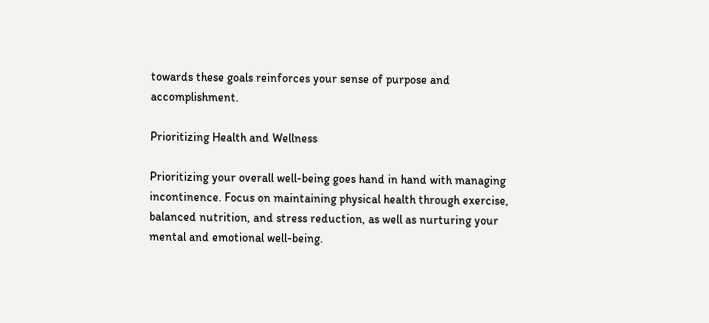towards these goals reinforces your sense of purpose and accomplishment.

Prioritizing Health and Wellness

Prioritizing your overall well-being goes hand in hand with managing incontinence. Focus on maintaining physical health through exercise, balanced nutrition, and stress reduction, as well as nurturing your mental and emotional well-being.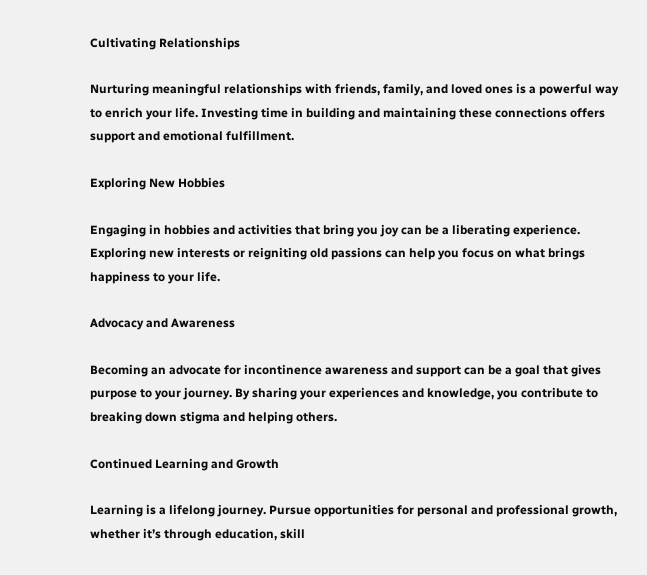Cultivating Relationships

Nurturing meaningful relationships with friends, family, and loved ones is a powerful way to enrich your life. Investing time in building and maintaining these connections offers support and emotional fulfillment.

Exploring New Hobbies

Engaging in hobbies and activities that bring you joy can be a liberating experience. Exploring new interests or reigniting old passions can help you focus on what brings happiness to your life.

Advocacy and Awareness

Becoming an advocate for incontinence awareness and support can be a goal that gives purpose to your journey. By sharing your experiences and knowledge, you contribute to breaking down stigma and helping others.

Continued Learning and Growth

Learning is a lifelong journey. Pursue opportunities for personal and professional growth, whether it’s through education, skill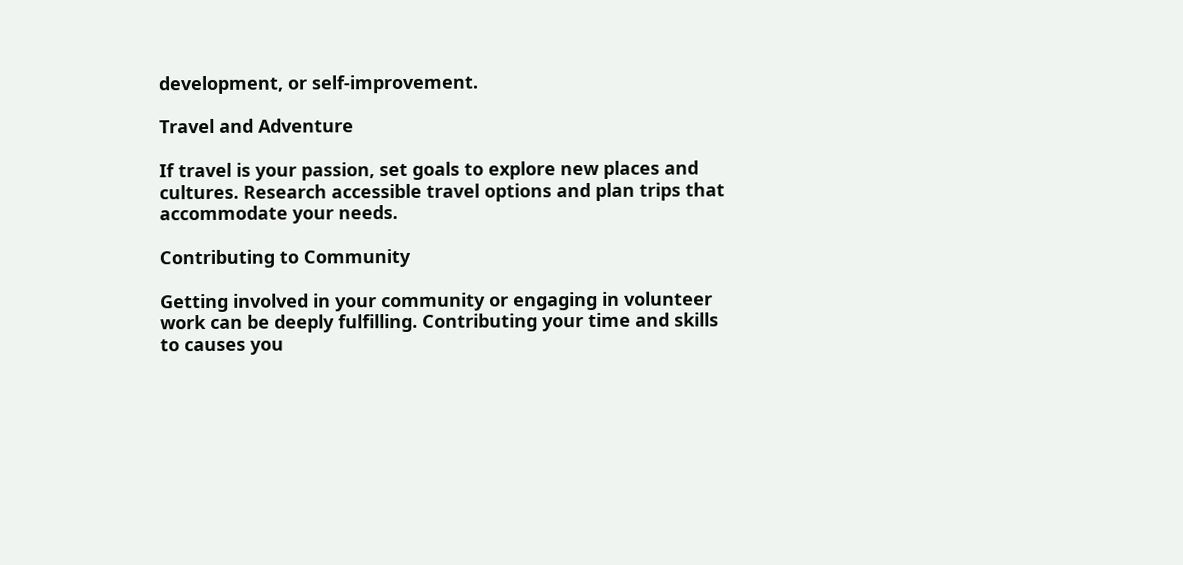development, or self-improvement.

Travel and Adventure

If travel is your passion, set goals to explore new places and cultures. Research accessible travel options and plan trips that accommodate your needs.

Contributing to Community

Getting involved in your community or engaging in volunteer work can be deeply fulfilling. Contributing your time and skills to causes you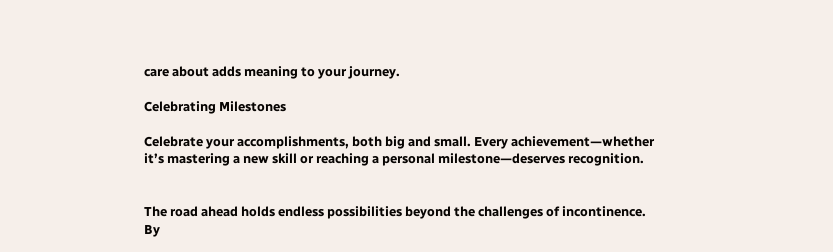care about adds meaning to your journey.

Celebrating Milestones

Celebrate your accomplishments, both big and small. Every achievement—whether it’s mastering a new skill or reaching a personal milestone—deserves recognition.


The road ahead holds endless possibilities beyond the challenges of incontinence. By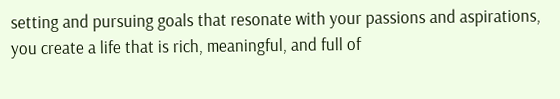setting and pursuing goals that resonate with your passions and aspirations, you create a life that is rich, meaningful, and full of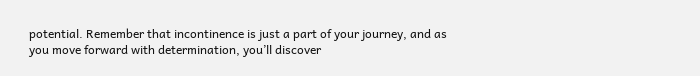potential. Remember that incontinence is just a part of your journey, and as you move forward with determination, you’ll discover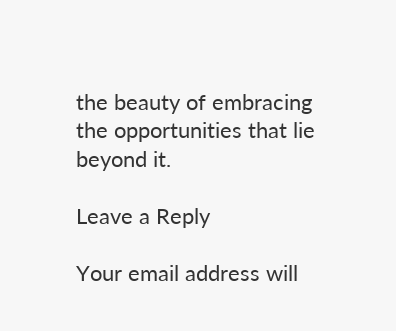the beauty of embracing the opportunities that lie beyond it.

Leave a Reply

Your email address will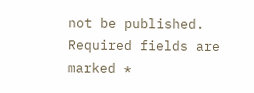not be published. Required fields are marked *